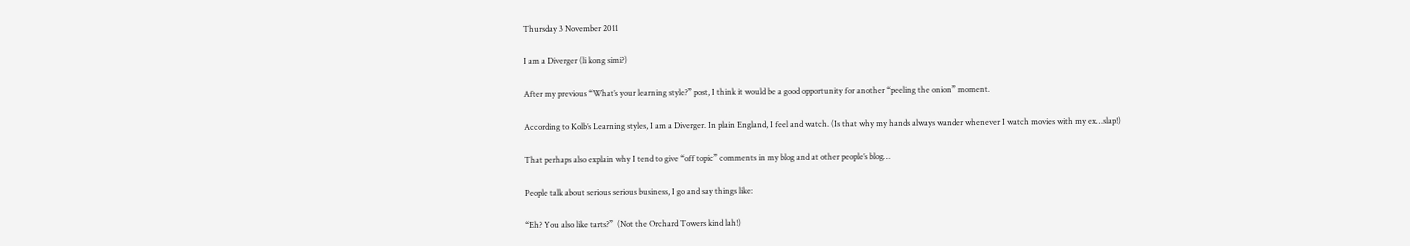Thursday 3 November 2011

I am a Diverger (li kong simi?)

After my previous “What’s your learning style?” post, I think it would be a good opportunity for another “peeling the onion” moment.

According to Kolb’s Learning styles, I am a Diverger. In plain England, I feel and watch. (Is that why my hands always wander whenever I watch movies with my ex…slap!)

That perhaps also explain why I tend to give “off topic” comments in my blog and at other people’s blog…

People talk about serious serious business, I go and say things like:

“Eh? You also like tarts?”  (Not the Orchard Towers kind lah!)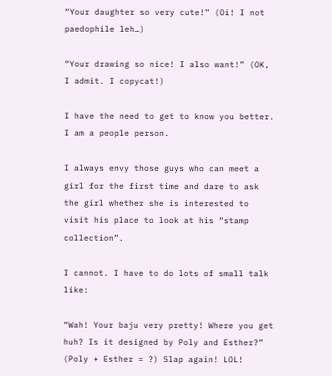“Your daughter so very cute!” (Oi! I not paedophile leh…)

“Your drawing so nice! I also want!” (OK, I admit. I copycat!)

I have the need to get to know you better. I am a people person.

I always envy those guys who can meet a girl for the first time and dare to ask the girl whether she is interested to visit his place to look at his “stamp collection”.

I cannot. I have to do lots of small talk like:

“Wah! Your baju very pretty! Where you get huh? Is it designed by Poly and Esther?” (Poly + Esther = ?) Slap again! LOL!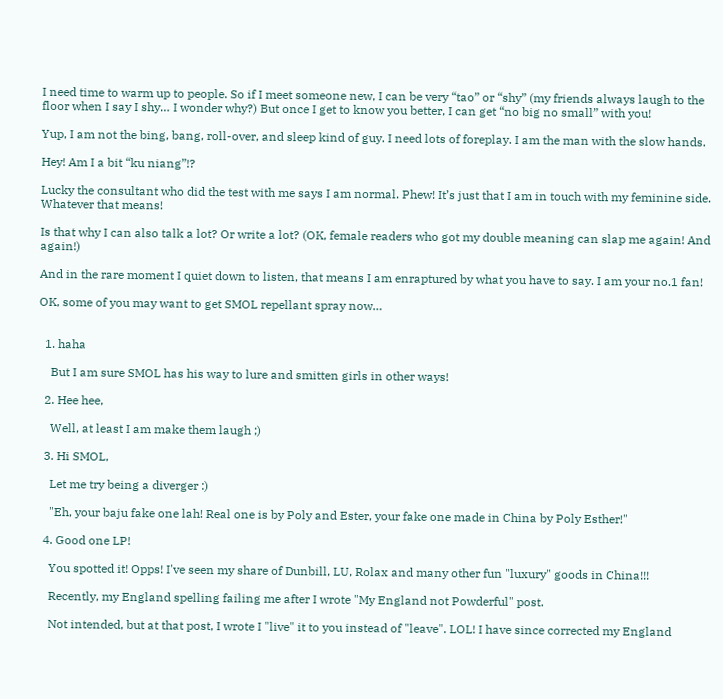I need time to warm up to people. So if I meet someone new, I can be very “tao” or “shy” (my friends always laugh to the floor when I say I shy… I wonder why?) But once I get to know you better, I can get “no big no small” with you!

Yup, I am not the bing, bang, roll-over, and sleep kind of guy. I need lots of foreplay. I am the man with the slow hands.

Hey! Am I a bit “ku niang”!?

Lucky the consultant who did the test with me says I am normal. Phew! It’s just that I am in touch with my feminine side. Whatever that means!

Is that why I can also talk a lot? Or write a lot? (OK, female readers who got my double meaning can slap me again! And again!)

And in the rare moment I quiet down to listen, that means I am enraptured by what you have to say. I am your no.1 fan!

OK, some of you may want to get SMOL repellant spray now…


  1. haha

    But I am sure SMOL has his way to lure and smitten girls in other ways!

  2. Hee hee,

    Well, at least I am make them laugh ;)

  3. Hi SMOL,

    Let me try being a diverger :)

    "Eh, your baju fake one lah! Real one is by Poly and Ester, your fake one made in China by Poly Esther!"

  4. Good one LP!

    You spotted it! Opps! I've seen my share of Dunbill, LU, Rolax and many other fun "luxury" goods in China!!!

    Recently, my England spelling failing me after I wrote "My England not Powderful" post.

    Not intended, but at that post, I wrote I "live" it to you instead of "leave". LOL! I have since corrected my England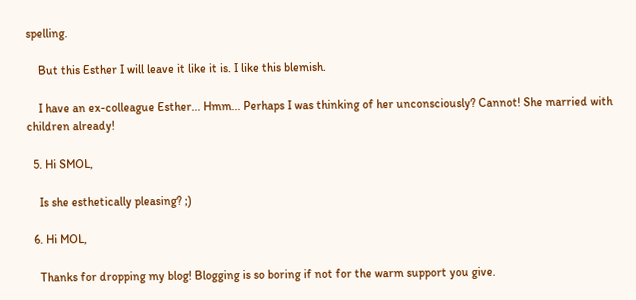spelling.

    But this Esther I will leave it like it is. I like this blemish.

    I have an ex-colleague Esther... Hmm... Perhaps I was thinking of her unconsciously? Cannot! She married with children already!

  5. Hi SMOL,

    Is she esthetically pleasing? ;)

  6. Hi MOL,

    Thanks for dropping my blog! Blogging is so boring if not for the warm support you give.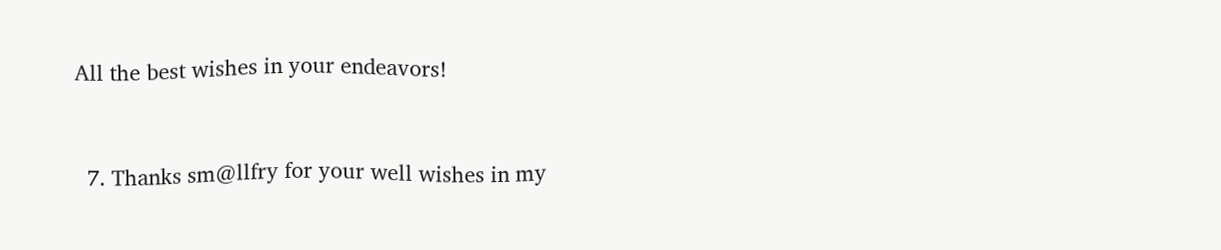All the best wishes in your endeavors!


  7. Thanks sm@llfry for your well wishes in my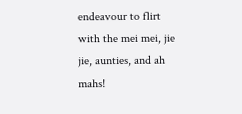endeavour to flirt with the mei mei, jie jie, aunties, and ah mahs!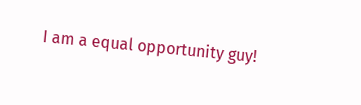I am a equal opportunity guy!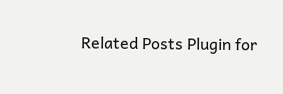Related Posts Plugin for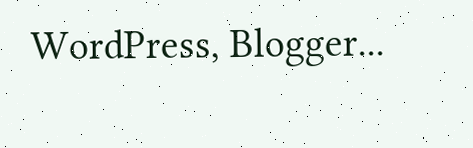WordPress, Blogger...